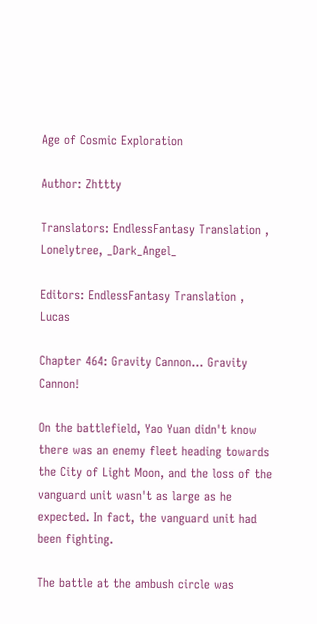Age of Cosmic Exploration

Author: Zhttty

Translators: EndlessFantasy Translation , Lonelytree, _Dark_Angel_

Editors: EndlessFantasy Translation , Lucas

Chapter 464: Gravity Cannon… Gravity Cannon!

On the battlefield, Yao Yuan didn't know there was an enemy fleet heading towards the City of Light Moon, and the loss of the vanguard unit wasn't as large as he expected. In fact, the vanguard unit had been fighting.

The battle at the ambush circle was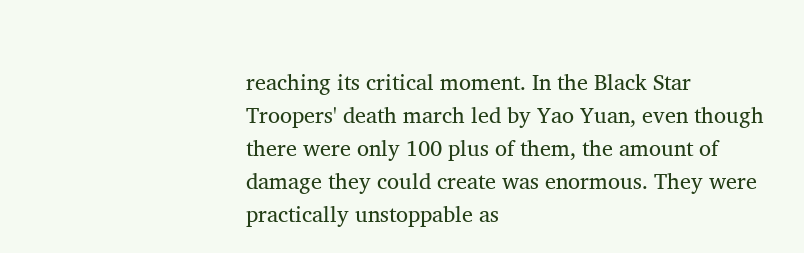reaching its critical moment. In the Black Star Troopers' death march led by Yao Yuan, even though there were only 100 plus of them, the amount of damage they could create was enormous. They were practically unstoppable as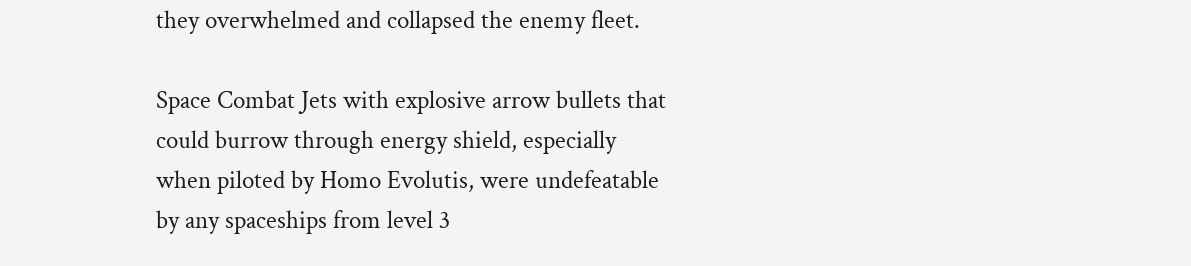they overwhelmed and collapsed the enemy fleet.

Space Combat Jets with explosive arrow bullets that could burrow through energy shield, especially when piloted by Homo Evolutis, were undefeatable by any spaceships from level 3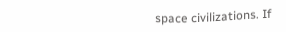space civilizations. If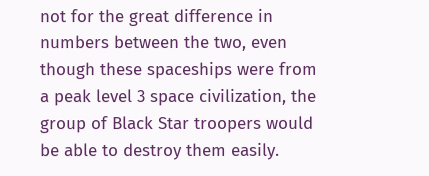not for the great difference in numbers between the two, even though these spaceships were from a peak level 3 space civilization, the group of Black Star troopers would be able to destroy them easily.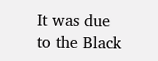It was due to the Black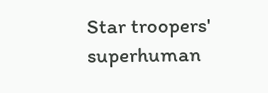Star troopers' superhuman